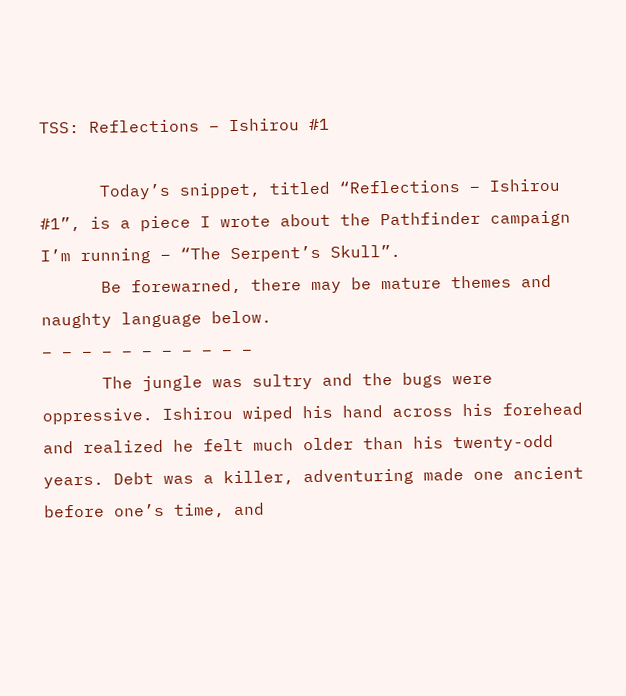TSS: Reflections – Ishirou #1

      Today’s snippet, titled “Reflections – Ishirou #1”, is a piece I wrote about the Pathfinder campaign I’m running – “The Serpent’s Skull”.
      Be forewarned, there may be mature themes and naughty language below.
– – – – – – – – – – –
      The jungle was sultry and the bugs were oppressive. Ishirou wiped his hand across his forehead and realized he felt much older than his twenty-odd years. Debt was a killer, adventuring made one ancient before one’s time, and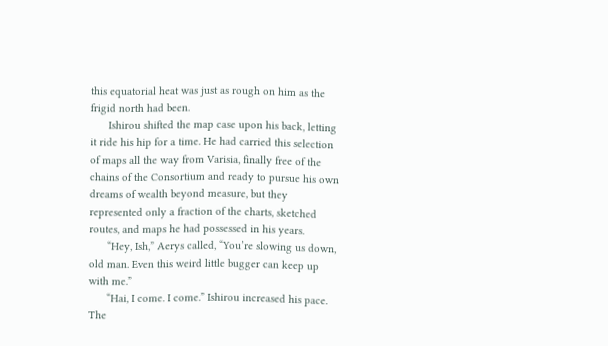this equatorial heat was just as rough on him as the frigid north had been.
      Ishirou shifted the map case upon his back, letting it ride his hip for a time. He had carried this selection of maps all the way from Varisia, finally free of the chains of the Consortium and ready to pursue his own dreams of wealth beyond measure, but they represented only a fraction of the charts, sketched routes, and maps he had possessed in his years.
      “Hey, Ish,” Aerys called, “You’re slowing us down, old man. Even this weird little bugger can keep up with me.”
      “Hai, I come. I come.” Ishirou increased his pace. The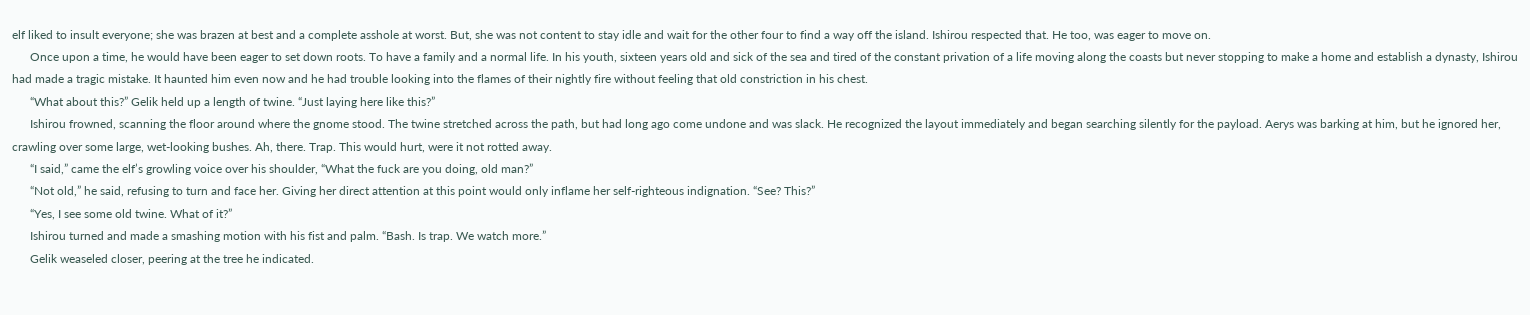elf liked to insult everyone; she was brazen at best and a complete asshole at worst. But, she was not content to stay idle and wait for the other four to find a way off the island. Ishirou respected that. He too, was eager to move on.
      Once upon a time, he would have been eager to set down roots. To have a family and a normal life. In his youth, sixteen years old and sick of the sea and tired of the constant privation of a life moving along the coasts but never stopping to make a home and establish a dynasty, Ishirou had made a tragic mistake. It haunted him even now and he had trouble looking into the flames of their nightly fire without feeling that old constriction in his chest.
      “What about this?” Gelik held up a length of twine. “Just laying here like this?”
      Ishirou frowned, scanning the floor around where the gnome stood. The twine stretched across the path, but had long ago come undone and was slack. He recognized the layout immediately and began searching silently for the payload. Aerys was barking at him, but he ignored her, crawling over some large, wet-looking bushes. Ah, there. Trap. This would hurt, were it not rotted away.
      “I said,” came the elf’s growling voice over his shoulder, “What the fuck are you doing, old man?”
      “Not old,” he said, refusing to turn and face her. Giving her direct attention at this point would only inflame her self-righteous indignation. “See? This?”
      “Yes, I see some old twine. What of it?”
      Ishirou turned and made a smashing motion with his fist and palm. “Bash. Is trap. We watch more.”
      Gelik weaseled closer, peering at the tree he indicated.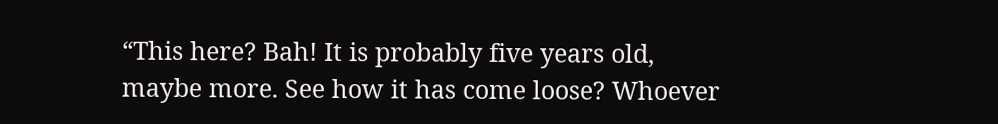“This here? Bah! It is probably five years old, maybe more. See how it has come loose? Whoever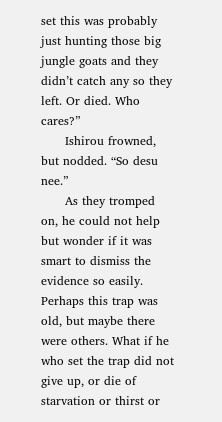set this was probably just hunting those big jungle goats and they didn’t catch any so they left. Or died. Who cares?”
      Ishirou frowned, but nodded. “So desu nee.”
      As they tromped on, he could not help but wonder if it was smart to dismiss the evidence so easily. Perhaps this trap was old, but maybe there were others. What if he who set the trap did not give up, or die of starvation or thirst or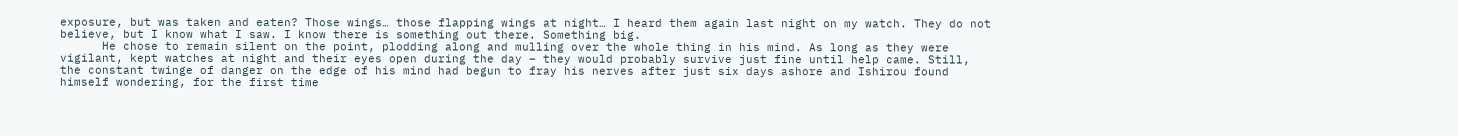exposure, but was taken and eaten? Those wings… those flapping wings at night… I heard them again last night on my watch. They do not believe, but I know what I saw. I know there is something out there. Something big.
      He chose to remain silent on the point, plodding along and mulling over the whole thing in his mind. As long as they were vigilant, kept watches at night and their eyes open during the day – they would probably survive just fine until help came. Still, the constant twinge of danger on the edge of his mind had begun to fray his nerves after just six days ashore and Ishirou found himself wondering, for the first time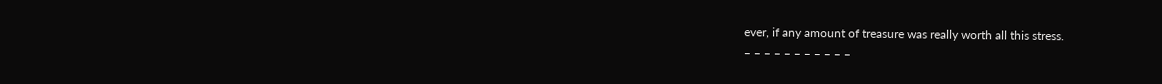ever, if any amount of treasure was really worth all this stress.
– – – – – – – – – – –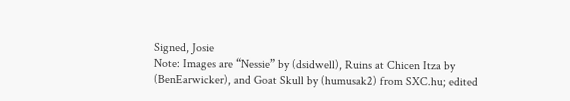Signed, Josie
Note: Images are “Nessie” by (dsidwell), Ruins at Chicen Itza by (BenEarwicker), and Goat Skull by (humusak2) from SXC.hu; edited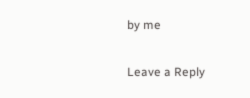by me

Leave a Reply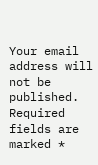Your email address will not be published. Required fields are marked *